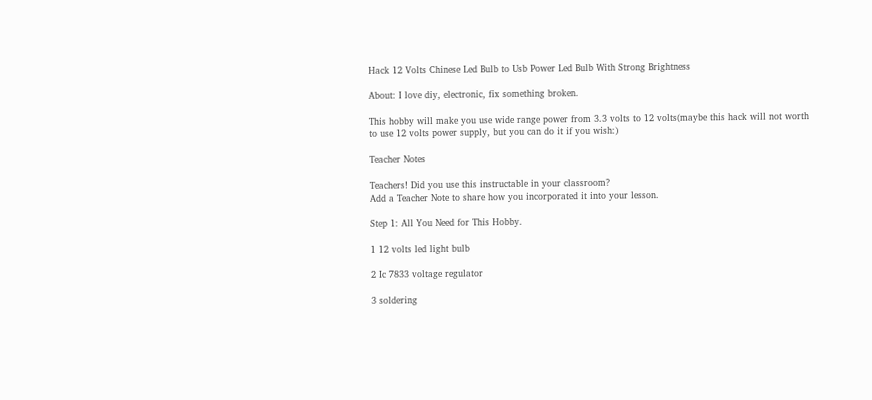Hack 12 Volts Chinese Led Bulb to Usb Power Led Bulb With Strong Brightness

About: I love diy, electronic, fix something broken.

This hobby will make you use wide range power from 3.3 volts to 12 volts(maybe this hack will not worth to use 12 volts power supply, but you can do it if you wish:)

Teacher Notes

Teachers! Did you use this instructable in your classroom?
Add a Teacher Note to share how you incorporated it into your lesson.

Step 1: All You Need for This Hobby.

1 12 volts led light bulb

2 Ic 7833 voltage regulator

3 soldering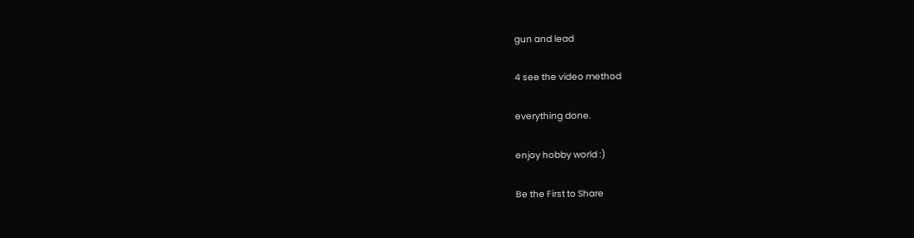gun and lead

4 see the video method

everything done.

enjoy hobby world :)

Be the First to Share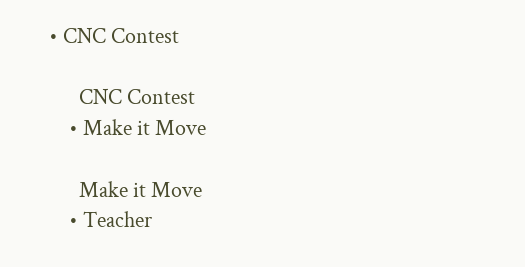• CNC Contest

      CNC Contest
    • Make it Move

      Make it Move
    • Teacher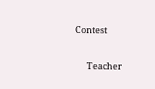Contest

      Teacher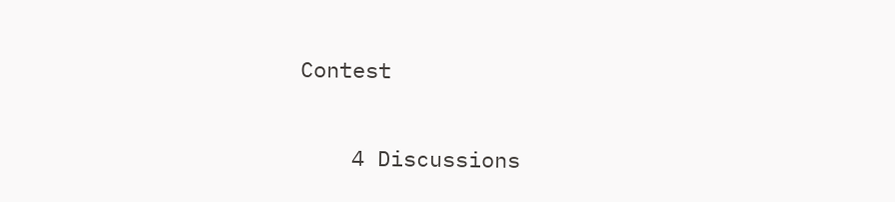Contest

    4 Discussions